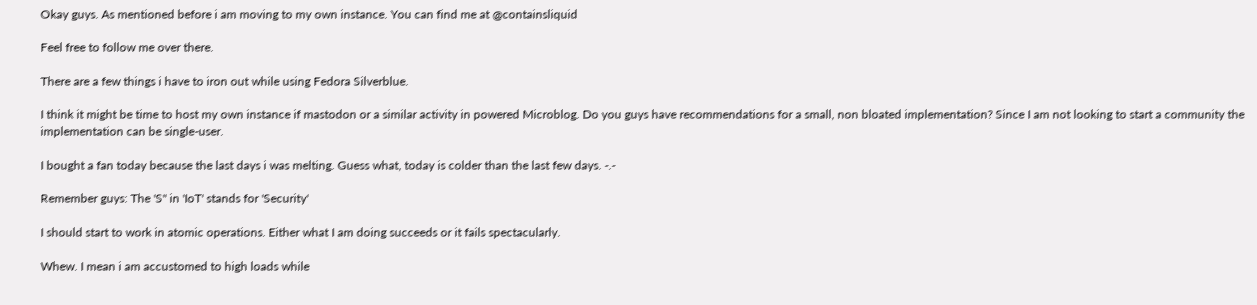Okay guys. As mentioned before i am moving to my own instance. You can find me at @containsliquid

Feel free to follow me over there.

There are a few things i have to iron out while using Fedora Silverblue.

I think it might be time to host my own instance if mastodon or a similar activity in powered Microblog. Do you guys have recommendations for a small, non bloated implementation? Since I am not looking to start a community the implementation can be single-user.

I bought a fan today because the last days i was melting. Guess what, today is colder than the last few days. -.-

Remember guys: The 'S" in 'IoT' stands for 'Security'

I should start to work in atomic operations. Either what I am doing succeeds or it fails spectacularly.

Whew. I mean i am accustomed to high loads while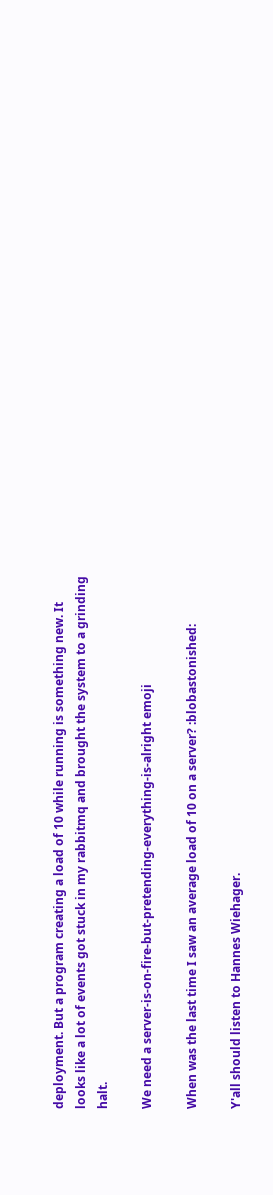deployment. But a program creating a load of 10 while running is something new. It looks like a lot of events got stuck in my rabbitmq and brought the system to a grinding halt.

We need a server-is-on-fire-but-pretending-everything-is-alright emoji

When was the last time I saw an average load of 10 on a server? :blobastonished:

Y'all should listen to Hannes Wiehager.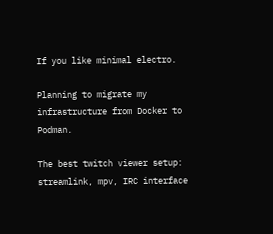If you like minimal electro.

Planning to migrate my infrastructure from Docker to Podman.

The best twitch viewer setup: streamlink, mpv, IRC interface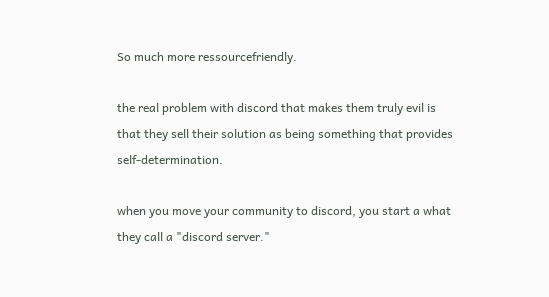So much more ressourcefriendly.

the real problem with discord that makes them truly evil is that they sell their solution as being something that provides self-determination.

when you move your community to discord, you start a what they call a "discord server."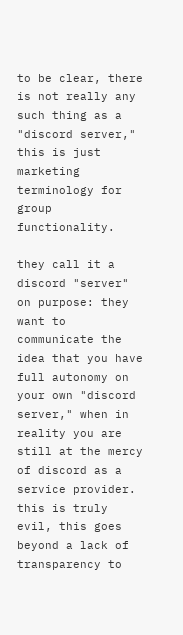to be clear, there is not really any such thing as a "discord server," this is just marketing terminology for group functionality.

they call it a discord "server" on purpose: they want to communicate the idea that you have full autonomy on your own "discord server," when in reality you are still at the mercy of discord as a service provider. this is truly evil, this goes beyond a lack of transparency to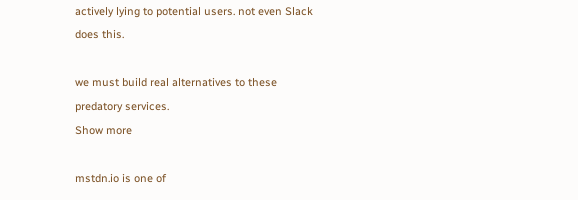actively lying to potential users. not even Slack does this.

we must build real alternatives to these predatory services.
Show more

mstdn.io is one of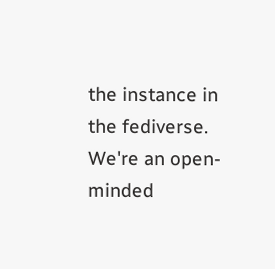the instance in the fediverse. We're an open-minded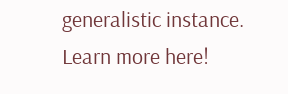generalistic instance. Learn more here!